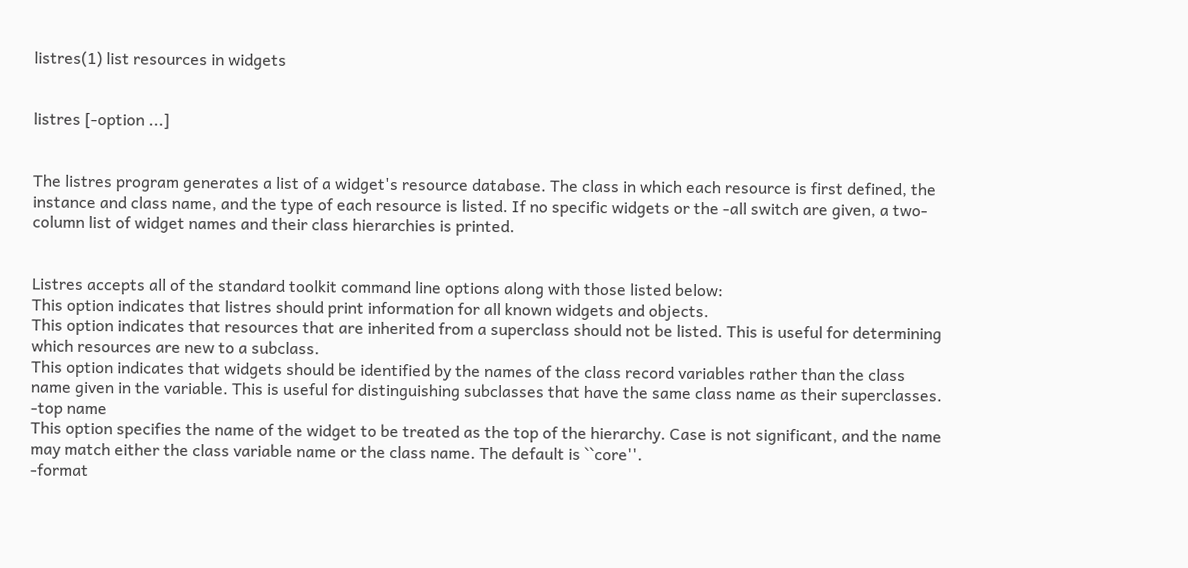listres(1) list resources in widgets


listres [-option ...]


The listres program generates a list of a widget's resource database. The class in which each resource is first defined, the instance and class name, and the type of each resource is listed. If no specific widgets or the -all switch are given, a two-column list of widget names and their class hierarchies is printed.


Listres accepts all of the standard toolkit command line options along with those listed below:
This option indicates that listres should print information for all known widgets and objects.
This option indicates that resources that are inherited from a superclass should not be listed. This is useful for determining which resources are new to a subclass.
This option indicates that widgets should be identified by the names of the class record variables rather than the class name given in the variable. This is useful for distinguishing subclasses that have the same class name as their superclasses.
-top name
This option specifies the name of the widget to be treated as the top of the hierarchy. Case is not significant, and the name may match either the class variable name or the class name. The default is ``core''.
-format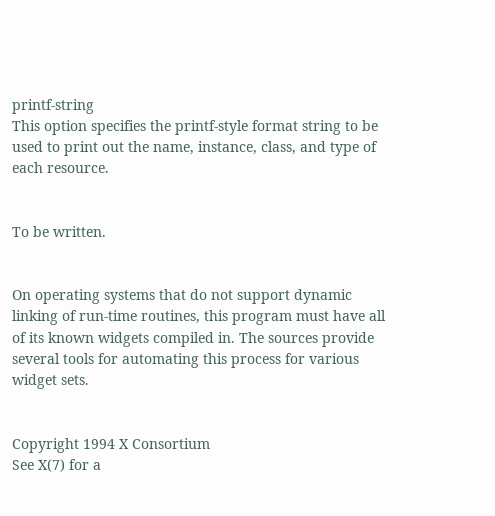printf-string
This option specifies the printf-style format string to be used to print out the name, instance, class, and type of each resource.


To be written.


On operating systems that do not support dynamic linking of run-time routines, this program must have all of its known widgets compiled in. The sources provide several tools for automating this process for various widget sets.


Copyright 1994 X Consortium
See X(7) for a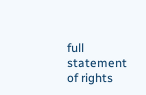full statement of rights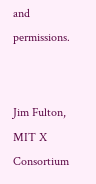and permissions.


Jim Fulton, MIT X Consortium